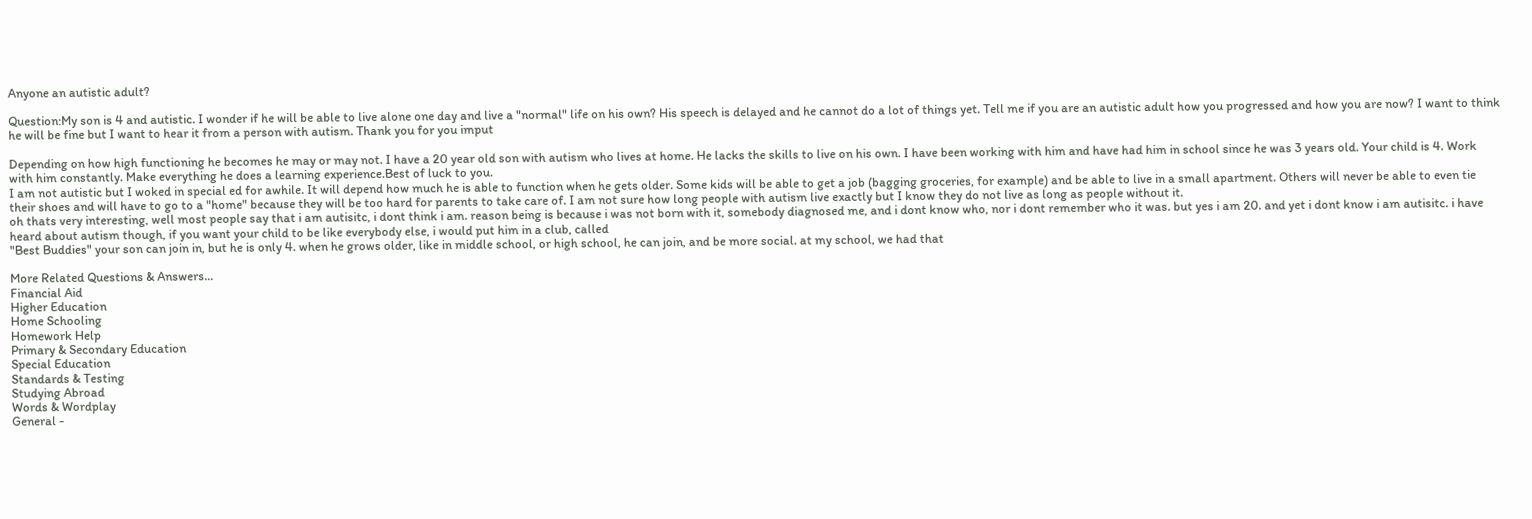Anyone an autistic adult?

Question:My son is 4 and autistic. I wonder if he will be able to live alone one day and live a "normal" life on his own? His speech is delayed and he cannot do a lot of things yet. Tell me if you are an autistic adult how you progressed and how you are now? I want to think he will be fine but I want to hear it from a person with autism. Thank you for you imput

Depending on how high functioning he becomes he may or may not. I have a 20 year old son with autism who lives at home. He lacks the skills to live on his own. I have been working with him and have had him in school since he was 3 years old. Your child is 4. Work with him constantly. Make everything he does a learning experience.Best of luck to you.
I am not autistic but I woked in special ed for awhile. It will depend how much he is able to function when he gets older. Some kids will be able to get a job (bagging groceries, for example) and be able to live in a small apartment. Others will never be able to even tie their shoes and will have to go to a "home" because they will be too hard for parents to take care of. I am not sure how long people with autism live exactly but I know they do not live as long as people without it.
oh thats very interesting, well most people say that i am autisitc, i dont think i am. reason being is because i was not born with it, somebody diagnosed me, and i dont know who, nor i dont remember who it was. but yes i am 20. and yet i dont know i am autisitc. i have heard about autism though, if you want your child to be like everybody else, i would put him in a club, called
"Best Buddies" your son can join in, but he is only 4. when he grows older, like in middle school, or high school, he can join, and be more social. at my school, we had that

More Related Questions & Answers...
Financial Aid
Higher Education
Home Schooling
Homework Help
Primary & Secondary Education
Special Education
Standards & Testing
Studying Abroad
Words & Wordplay
General -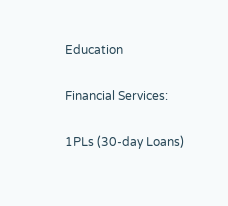Education

Financial Services:

1PLs (30-day Loans)